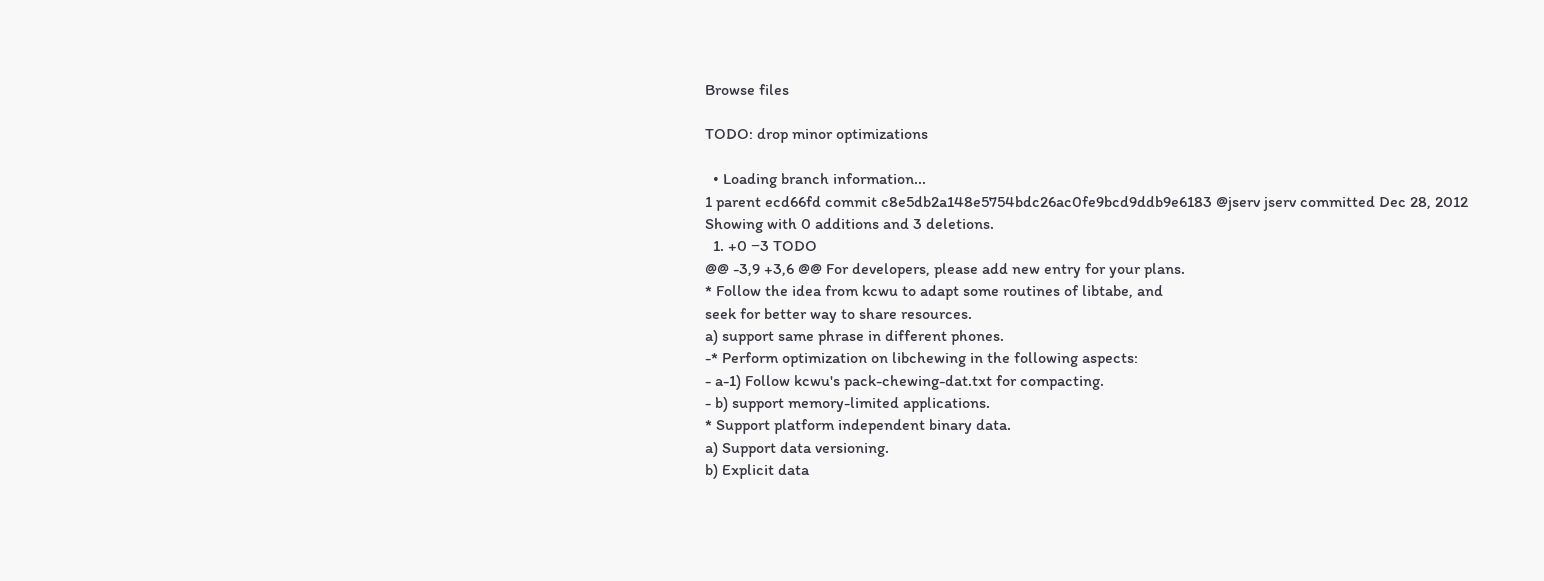Browse files

TODO: drop minor optimizations

  • Loading branch information...
1 parent ecd66fd commit c8e5db2a148e5754bdc26ac0fe9bcd9ddb9e6183 @jserv jserv committed Dec 28, 2012
Showing with 0 additions and 3 deletions.
  1. +0 −3 TODO
@@ -3,9 +3,6 @@ For developers, please add new entry for your plans.
* Follow the idea from kcwu to adapt some routines of libtabe, and
seek for better way to share resources.
a) support same phrase in different phones.
-* Perform optimization on libchewing in the following aspects:
- a-1) Follow kcwu's pack-chewing-dat.txt for compacting.
- b) support memory-limited applications.
* Support platform independent binary data.
a) Support data versioning.
b) Explicit data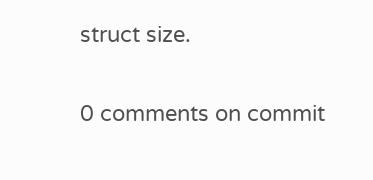struct size.

0 comments on commit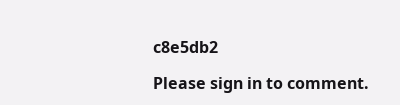c8e5db2

Please sign in to comment.